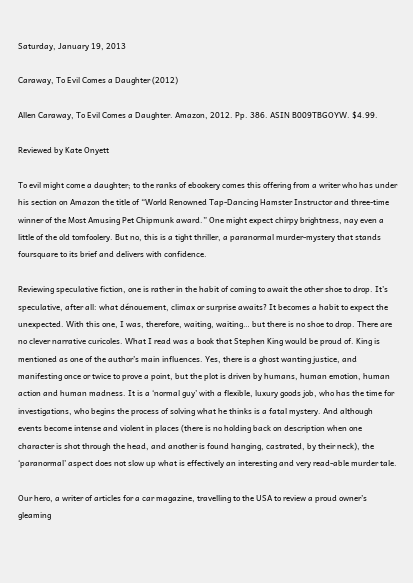Saturday, January 19, 2013

Caraway, To Evil Comes a Daughter (2012)

Allen Caraway, To Evil Comes a Daughter. Amazon, 2012. Pp. 386. ASIN B009TBGOYW. $4.99.

Reviewed by Kate Onyett

To evil might come a daughter; to the ranks of ebookery comes this offering from a writer who has under his section on Amazon the title of “World Renowned Tap-Dancing Hamster Instructor and three-time winner of the Most Amusing Pet Chipmunk award.” One might expect chirpy brightness, nay even a little of the old tomfoolery. But no, this is a tight thriller, a paranormal murder-mystery that stands foursquare to its brief and delivers with confidence.

Reviewing speculative fiction, one is rather in the habit of coming to await the other shoe to drop. It’s speculative, after all: what dénouement, climax or surprise awaits? It becomes a habit to expect the unexpected. With this one, I was, therefore, waiting, waiting… but there is no shoe to drop. There are no clever narrative curicoles. What I read was a book that Stephen King would be proud of. King is mentioned as one of the author’s main influences. Yes, there is a ghost wanting justice, and manifesting once or twice to prove a point, but the plot is driven by humans, human emotion, human action and human madness. It is a ‘normal guy’ with a flexible, luxury goods job, who has the time for investigations, who begins the process of solving what he thinks is a fatal mystery. And although events become intense and violent in places (there is no holding back on description when one character is shot through the head, and another is found hanging, castrated, by their neck), the ‘paranormal’ aspect does not slow up what is effectively an interesting and very read-able murder tale.

Our hero, a writer of articles for a car magazine, travelling to the USA to review a proud owner’s gleaming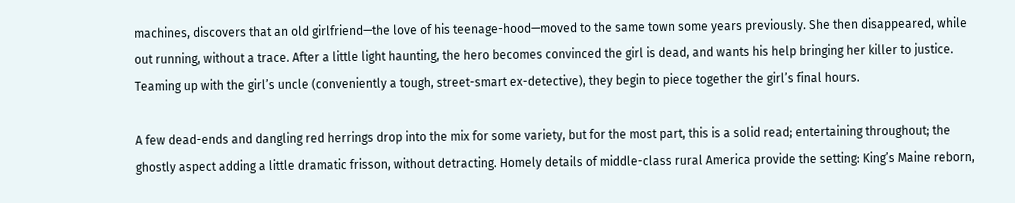machines, discovers that an old girlfriend—the love of his teenage-hood—moved to the same town some years previously. She then disappeared, while out running, without a trace. After a little light haunting, the hero becomes convinced the girl is dead, and wants his help bringing her killer to justice. Teaming up with the girl’s uncle (conveniently a tough, street-smart ex-detective), they begin to piece together the girl’s final hours.

A few dead-ends and dangling red herrings drop into the mix for some variety, but for the most part, this is a solid read; entertaining throughout; the ghostly aspect adding a little dramatic frisson, without detracting. Homely details of middle-class rural America provide the setting: King’s Maine reborn,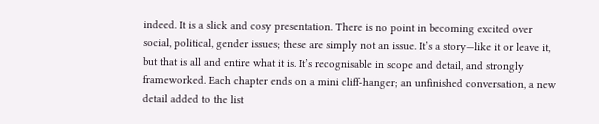indeed. It is a slick and cosy presentation. There is no point in becoming excited over social, political, gender issues; these are simply not an issue. It’s a story—like it or leave it, but that is all and entire what it is. It’s recognisable in scope and detail, and strongly frameworked. Each chapter ends on a mini cliff-hanger; an unfinished conversation, a new detail added to the list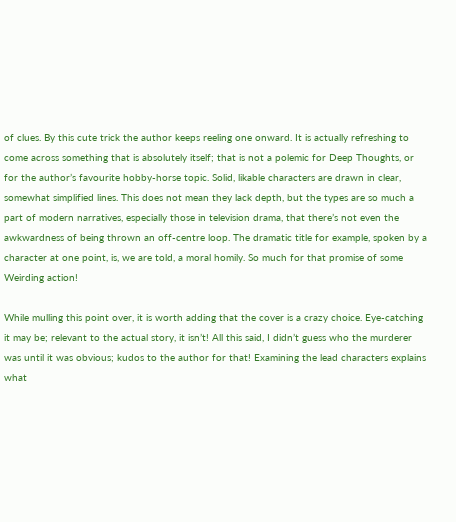of clues. By this cute trick the author keeps reeling one onward. It is actually refreshing to come across something that is absolutely itself; that is not a polemic for Deep Thoughts, or for the author’s favourite hobby-horse topic. Solid, likable characters are drawn in clear, somewhat simplified lines. This does not mean they lack depth, but the types are so much a part of modern narratives, especially those in television drama, that there’s not even the awkwardness of being thrown an off-centre loop. The dramatic title for example, spoken by a character at one point, is, we are told, a moral homily. So much for that promise of some Weirding action!

While mulling this point over, it is worth adding that the cover is a crazy choice. Eye-catching it may be; relevant to the actual story, it isn’t! All this said, I didn’t guess who the murderer was until it was obvious; kudos to the author for that! Examining the lead characters explains what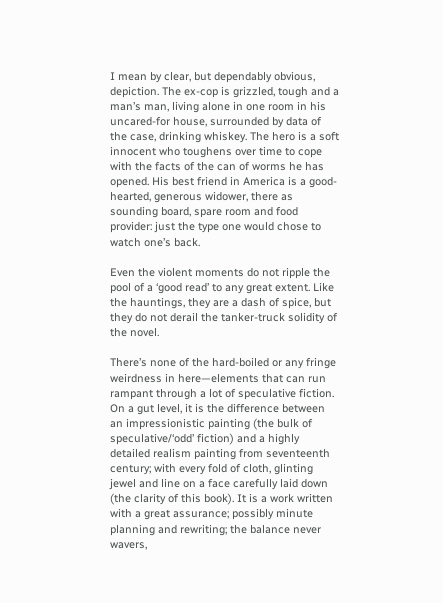I mean by clear, but dependably obvious, depiction. The ex-cop is grizzled, tough and a man’s man, living alone in one room in his uncared-for house, surrounded by data of the case, drinking whiskey. The hero is a soft innocent who toughens over time to cope with the facts of the can of worms he has opened. His best friend in America is a good-hearted, generous widower, there as sounding board, spare room and food provider: just the type one would chose to watch one’s back.

Even the violent moments do not ripple the pool of a ‘good read’ to any great extent. Like the hauntings, they are a dash of spice, but they do not derail the tanker-truck solidity of the novel.

There’s none of the hard-boiled or any fringe weirdness in here—elements that can run rampant through a lot of speculative fiction. On a gut level, it is the difference between an impressionistic painting (the bulk of speculative/‘odd’ fiction) and a highly detailed realism painting from seventeenth century; with every fold of cloth, glinting jewel and line on a face carefully laid down (the clarity of this book). It is a work written with a great assurance; possibly minute planning and rewriting; the balance never wavers,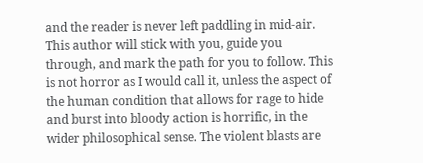and the reader is never left paddling in mid-air. This author will stick with you, guide you through, and mark the path for you to follow. This is not horror as I would call it, unless the aspect of the human condition that allows for rage to hide and burst into bloody action is horrific, in the wider philosophical sense. The violent blasts are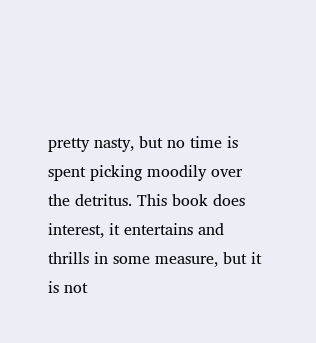pretty nasty, but no time is spent picking moodily over the detritus. This book does interest, it entertains and thrills in some measure, but it is not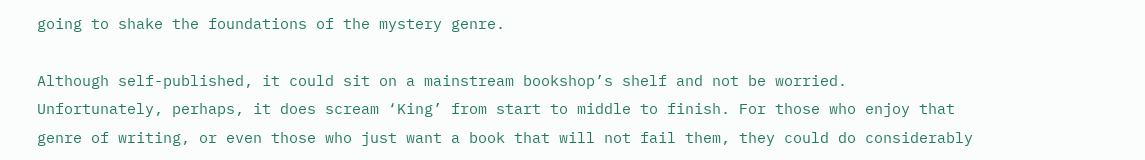going to shake the foundations of the mystery genre.

Although self-published, it could sit on a mainstream bookshop’s shelf and not be worried. Unfortunately, perhaps, it does scream ‘King’ from start to middle to finish. For those who enjoy that genre of writing, or even those who just want a book that will not fail them, they could do considerably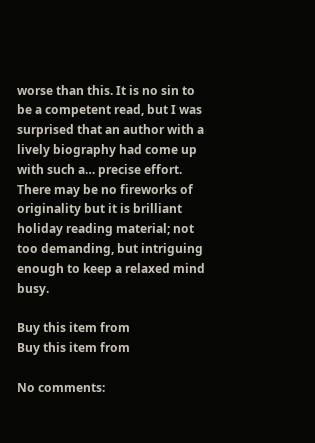worse than this. It is no sin to be a competent read, but I was surprised that an author with a lively biography had come up with such a… precise effort. There may be no fireworks of originality but it is brilliant holiday reading material; not too demanding, but intriguing enough to keep a relaxed mind busy.

Buy this item from
Buy this item from

No comments: